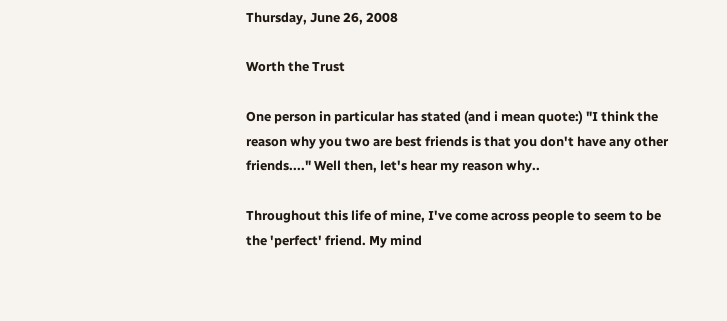Thursday, June 26, 2008

Worth the Trust

One person in particular has stated (and i mean quote:) "I think the reason why you two are best friends is that you don't have any other friends...." Well then, let's hear my reason why..

Throughout this life of mine, I've come across people to seem to be the 'perfect' friend. My mind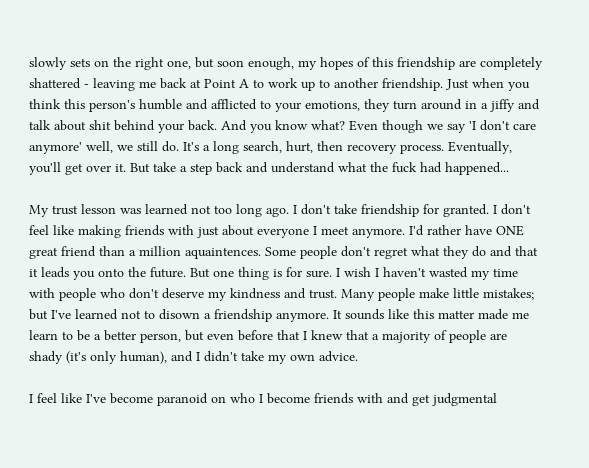slowly sets on the right one, but soon enough, my hopes of this friendship are completely shattered - leaving me back at Point A to work up to another friendship. Just when you think this person's humble and afflicted to your emotions, they turn around in a jiffy and talk about shit behind your back. And you know what? Even though we say 'I don't care anymore' well, we still do. It's a long search, hurt, then recovery process. Eventually, you'll get over it. But take a step back and understand what the fuck had happened...

My trust lesson was learned not too long ago. I don't take friendship for granted. I don't feel like making friends with just about everyone I meet anymore. I'd rather have ONE great friend than a million aquaintences. Some people don't regret what they do and that it leads you onto the future. But one thing is for sure. I wish I haven't wasted my time with people who don't deserve my kindness and trust. Many people make little mistakes; but I've learned not to disown a friendship anymore. It sounds like this matter made me learn to be a better person, but even before that I knew that a majority of people are shady (it's only human), and I didn't take my own advice.

I feel like I've become paranoid on who I become friends with and get judgmental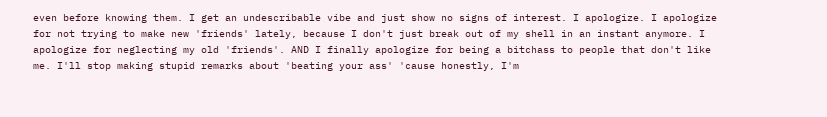even before knowing them. I get an undescribable vibe and just show no signs of interest. I apologize. I apologize for not trying to make new 'friends' lately, because I don't just break out of my shell in an instant anymore. I apologize for neglecting my old 'friends'. AND I finally apologize for being a bitchass to people that don't like me. I'll stop making stupid remarks about 'beating your ass' 'cause honestly, I'm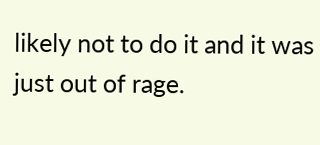likely not to do it and it was just out of rage.